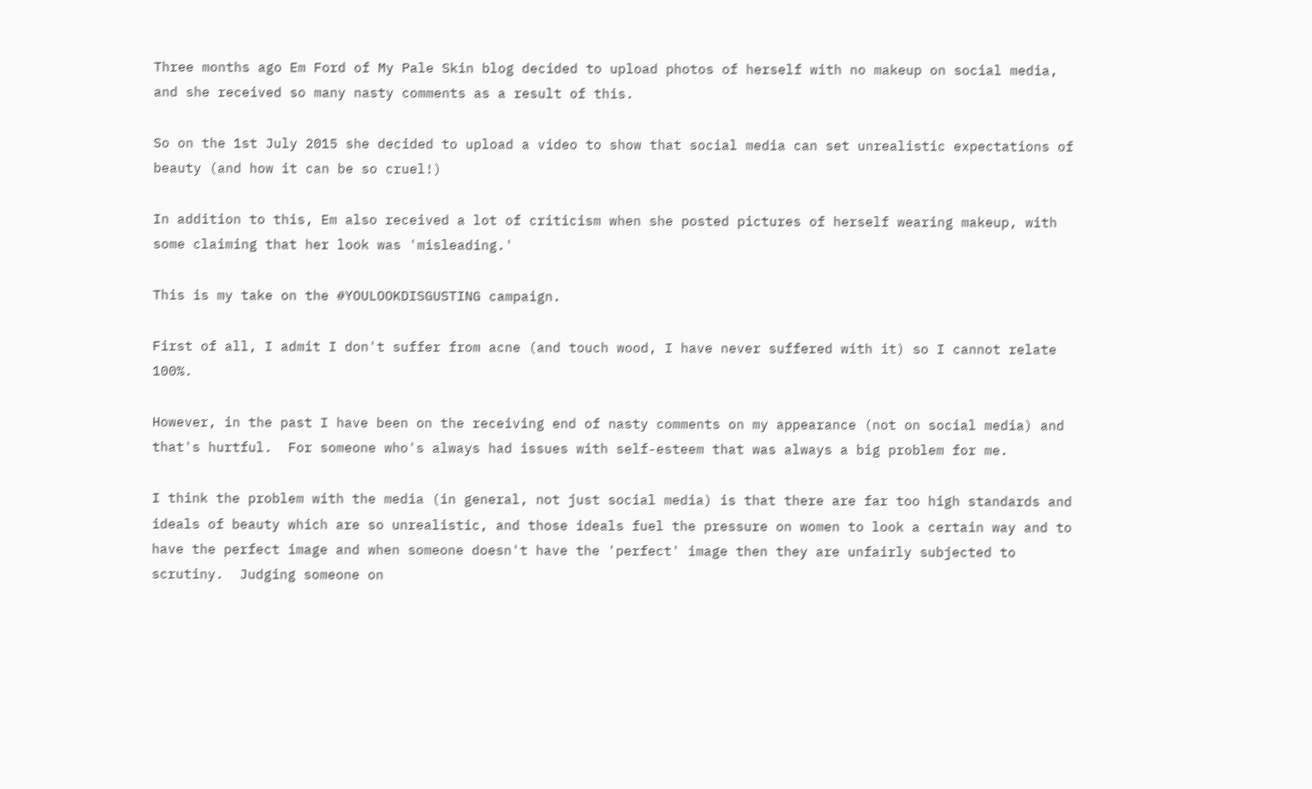Three months ago Em Ford of My Pale Skin blog decided to upload photos of herself with no makeup on social media, and she received so many nasty comments as a result of this.

So on the 1st July 2015 she decided to upload a video to show that social media can set unrealistic expectations of beauty (and how it can be so cruel!)

In addition to this, Em also received a lot of criticism when she posted pictures of herself wearing makeup, with some claiming that her look was 'misleading.'

This is my take on the #YOULOOKDISGUSTING campaign.

First of all, I admit I don't suffer from acne (and touch wood, I have never suffered with it) so I cannot relate 100%.

However, in the past I have been on the receiving end of nasty comments on my appearance (not on social media) and that's hurtful.  For someone who's always had issues with self-esteem that was always a big problem for me.

I think the problem with the media (in general, not just social media) is that there are far too high standards and ideals of beauty which are so unrealistic, and those ideals fuel the pressure on women to look a certain way and to have the perfect image and when someone doesn't have the 'perfect' image then they are unfairly subjected to scrutiny.  Judging someone on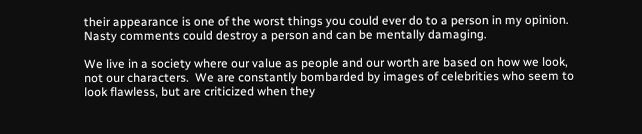their appearance is one of the worst things you could ever do to a person in my opinion.  Nasty comments could destroy a person and can be mentally damaging.

We live in a society where our value as people and our worth are based on how we look, not our characters.  We are constantly bombarded by images of celebrities who seem to look flawless, but are criticized when they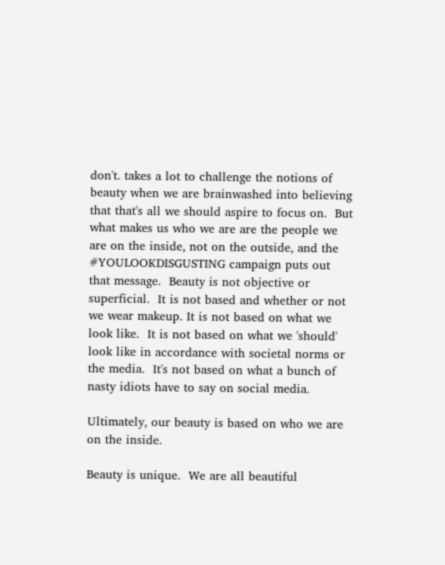don't. takes a lot to challenge the notions of beauty when we are brainwashed into believing that that's all we should aspire to focus on.  But what makes us who we are are the people we are on the inside, not on the outside, and the #YOULOOKDISGUSTING campaign puts out that message.  Beauty is not objective or superficial.  It is not based and whether or not we wear makeup. It is not based on what we look like.  It is not based on what we 'should' look like in accordance with societal norms or the media.  It's not based on what a bunch of nasty idiots have to say on social media.

Ultimately, our beauty is based on who we are on the inside.

Beauty is unique.  We are all beautiful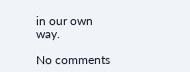in our own way.

No comments